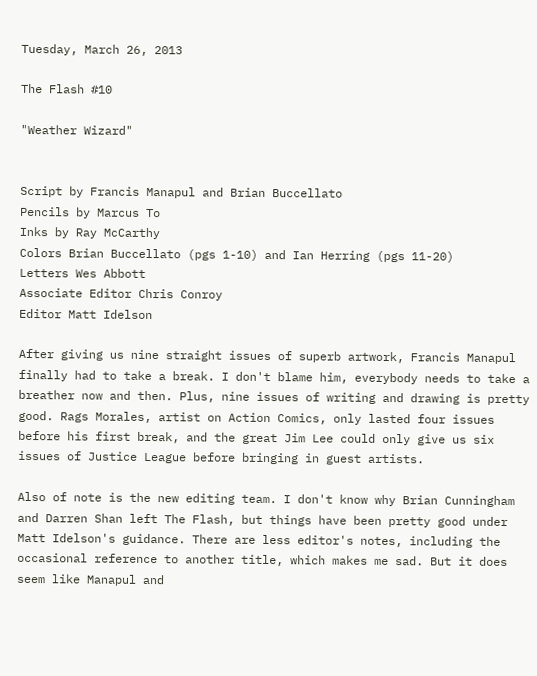Tuesday, March 26, 2013

The Flash #10

"Weather Wizard"


Script by Francis Manapul and Brian Buccellato
Pencils by Marcus To
Inks by Ray McCarthy
Colors Brian Buccellato (pgs 1-10) and Ian Herring (pgs 11-20)
Letters Wes Abbott
Associate Editor Chris Conroy
Editor Matt Idelson

After giving us nine straight issues of superb artwork, Francis Manapul finally had to take a break. I don't blame him, everybody needs to take a breather now and then. Plus, nine issues of writing and drawing is pretty good. Rags Morales, artist on Action Comics, only lasted four issues before his first break, and the great Jim Lee could only give us six issues of Justice League before bringing in guest artists.

Also of note is the new editing team. I don't know why Brian Cunningham and Darren Shan left The Flash, but things have been pretty good under Matt Idelson's guidance. There are less editor's notes, including the occasional reference to another title, which makes me sad. But it does seem like Manapul and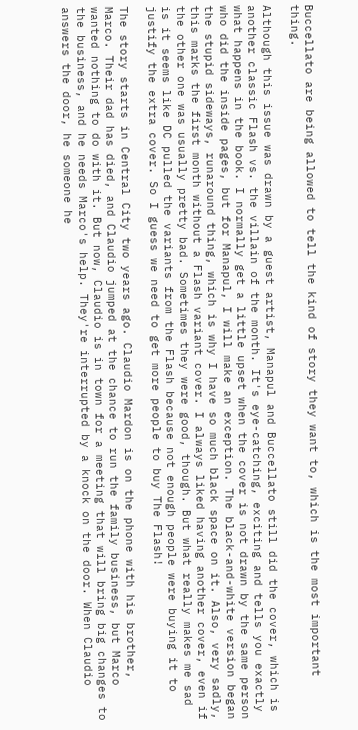Buccellato are being allowed to tell the kind of story they want to, which is the most important thing.

Although this issue was drawn by a guest artist, Manapul and Buccellato still did the cover, which is another classic Flash vs. the villain of the month. It's eye-catching, exciting and tells you exactly what happens in the book. I normally get a little upset when the cover is not drawn by the same person who did the inside pages, but for Manapul, I will make an exception. The black-and-white version began the stupid sideways, runaround thing, which is why I have so much black space on it. Also, very sadly, this marks the first month without a Flash variant cover. I always liked having another cover, even if the other one was usually pretty bad. Sometimes they were good, though. But what really makes me sad is it seems like DC pulled the variants from the Flash because not enough people were buying it to justify the extra cover. So I guess we need to get more people to buy The Flash!

The story starts in Central City two years ago. Claudio Mardon is on the phone with his brother, Marco. Their dad has died, and Claudio jumped at the chance to run the family business, but Marco wanted nothing to do with it. But now, Claudio is in town for a meeting that will bring big changes to the business, and he needs Marco's help. They're interrupted by a knock on the door. When Claudio answers the door, he someone he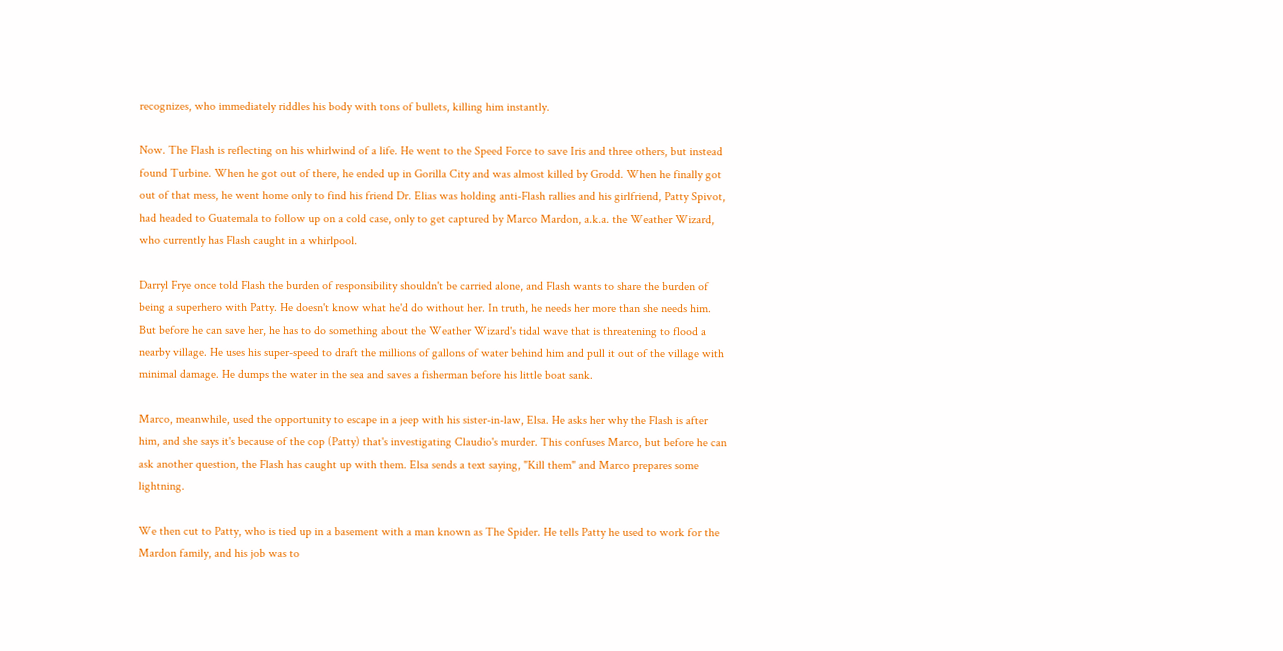recognizes, who immediately riddles his body with tons of bullets, killing him instantly.

Now. The Flash is reflecting on his whirlwind of a life. He went to the Speed Force to save Iris and three others, but instead found Turbine. When he got out of there, he ended up in Gorilla City and was almost killed by Grodd. When he finally got out of that mess, he went home only to find his friend Dr. Elias was holding anti-Flash rallies and his girlfriend, Patty Spivot, had headed to Guatemala to follow up on a cold case, only to get captured by Marco Mardon, a.k.a. the Weather Wizard, who currently has Flash caught in a whirlpool.

Darryl Frye once told Flash the burden of responsibility shouldn't be carried alone, and Flash wants to share the burden of being a superhero with Patty. He doesn't know what he'd do without her. In truth, he needs her more than she needs him. But before he can save her, he has to do something about the Weather Wizard's tidal wave that is threatening to flood a nearby village. He uses his super-speed to draft the millions of gallons of water behind him and pull it out of the village with minimal damage. He dumps the water in the sea and saves a fisherman before his little boat sank.

Marco, meanwhile, used the opportunity to escape in a jeep with his sister-in-law, Elsa. He asks her why the Flash is after him, and she says it's because of the cop (Patty) that's investigating Claudio's murder. This confuses Marco, but before he can ask another question, the Flash has caught up with them. Elsa sends a text saying, "Kill them" and Marco prepares some lightning.

We then cut to Patty, who is tied up in a basement with a man known as The Spider. He tells Patty he used to work for the Mardon family, and his job was to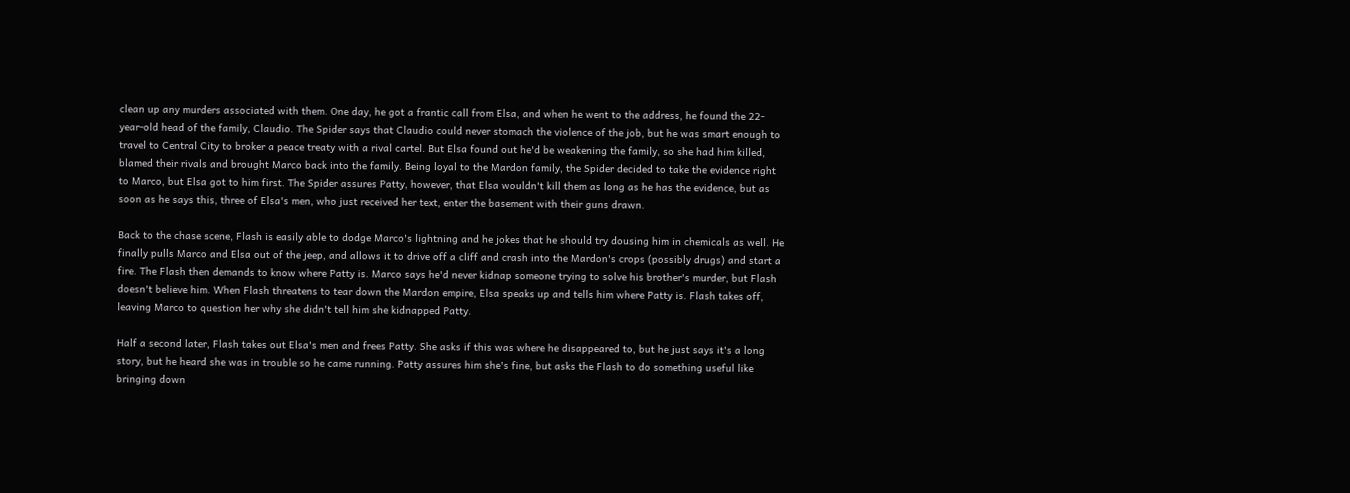clean up any murders associated with them. One day, he got a frantic call from Elsa, and when he went to the address, he found the 22-year-old head of the family, Claudio. The Spider says that Claudio could never stomach the violence of the job, but he was smart enough to travel to Central City to broker a peace treaty with a rival cartel. But Elsa found out he'd be weakening the family, so she had him killed, blamed their rivals and brought Marco back into the family. Being loyal to the Mardon family, the Spider decided to take the evidence right to Marco, but Elsa got to him first. The Spider assures Patty, however, that Elsa wouldn't kill them as long as he has the evidence, but as soon as he says this, three of Elsa's men, who just received her text, enter the basement with their guns drawn.

Back to the chase scene, Flash is easily able to dodge Marco's lightning and he jokes that he should try dousing him in chemicals as well. He finally pulls Marco and Elsa out of the jeep, and allows it to drive off a cliff and crash into the Mardon's crops (possibly drugs) and start a fire. The Flash then demands to know where Patty is. Marco says he'd never kidnap someone trying to solve his brother's murder, but Flash doesn't believe him. When Flash threatens to tear down the Mardon empire, Elsa speaks up and tells him where Patty is. Flash takes off, leaving Marco to question her why she didn't tell him she kidnapped Patty.

Half a second later, Flash takes out Elsa's men and frees Patty. She asks if this was where he disappeared to, but he just says it's a long story, but he heard she was in trouble so he came running. Patty assures him she's fine, but asks the Flash to do something useful like bringing down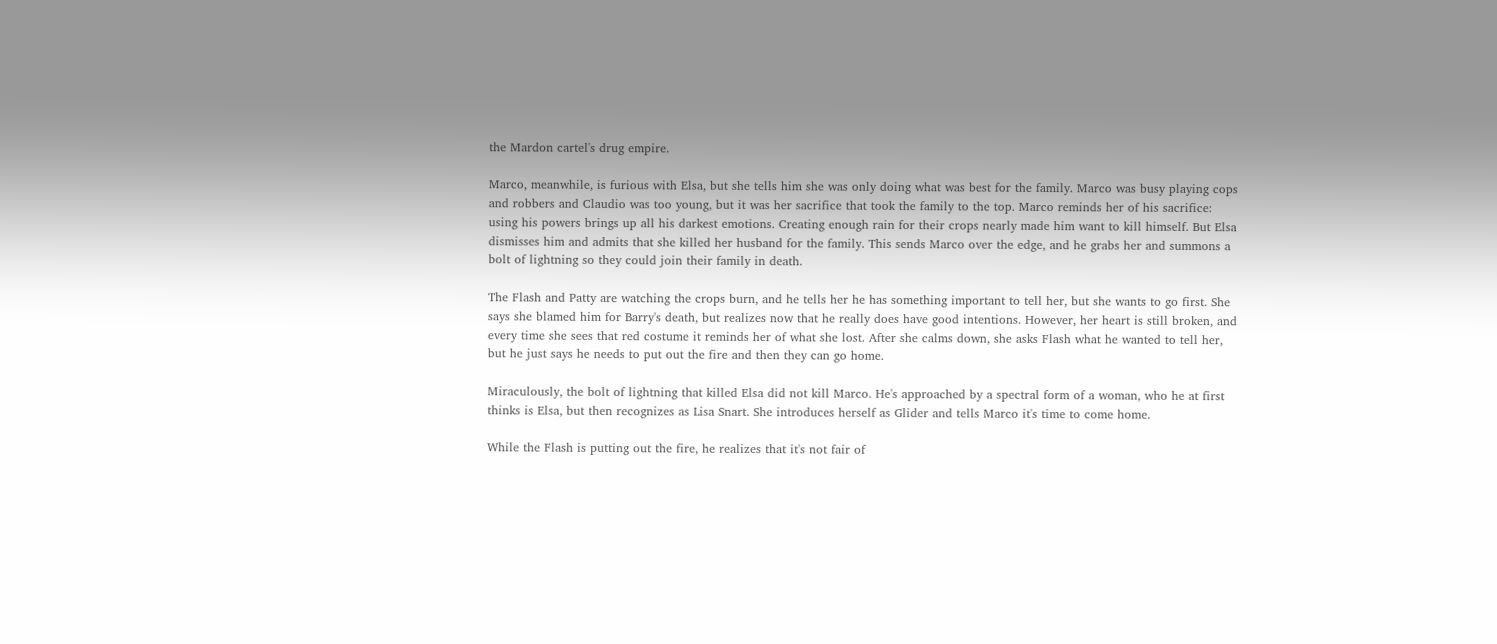the Mardon cartel's drug empire.

Marco, meanwhile, is furious with Elsa, but she tells him she was only doing what was best for the family. Marco was busy playing cops and robbers and Claudio was too young, but it was her sacrifice that took the family to the top. Marco reminds her of his sacrifice: using his powers brings up all his darkest emotions. Creating enough rain for their crops nearly made him want to kill himself. But Elsa dismisses him and admits that she killed her husband for the family. This sends Marco over the edge, and he grabs her and summons a bolt of lightning so they could join their family in death.

The Flash and Patty are watching the crops burn, and he tells her he has something important to tell her, but she wants to go first. She says she blamed him for Barry's death, but realizes now that he really does have good intentions. However, her heart is still broken, and every time she sees that red costume it reminds her of what she lost. After she calms down, she asks Flash what he wanted to tell her, but he just says he needs to put out the fire and then they can go home.

Miraculously, the bolt of lightning that killed Elsa did not kill Marco. He's approached by a spectral form of a woman, who he at first thinks is Elsa, but then recognizes as Lisa Snart. She introduces herself as Glider and tells Marco it's time to come home.

While the Flash is putting out the fire, he realizes that it's not fair of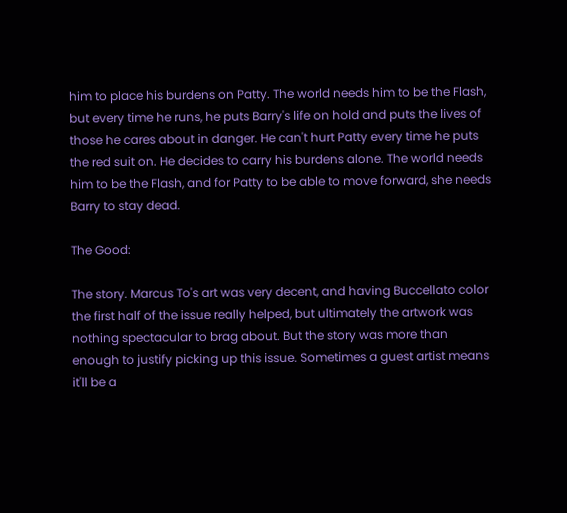him to place his burdens on Patty. The world needs him to be the Flash, but every time he runs, he puts Barry's life on hold and puts the lives of those he cares about in danger. He can't hurt Patty every time he puts the red suit on. He decides to carry his burdens alone. The world needs him to be the Flash, and for Patty to be able to move forward, she needs Barry to stay dead.

The Good:

The story. Marcus To's art was very decent, and having Buccellato color the first half of the issue really helped, but ultimately the artwork was nothing spectacular to brag about. But the story was more than enough to justify picking up this issue. Sometimes a guest artist means it'll be a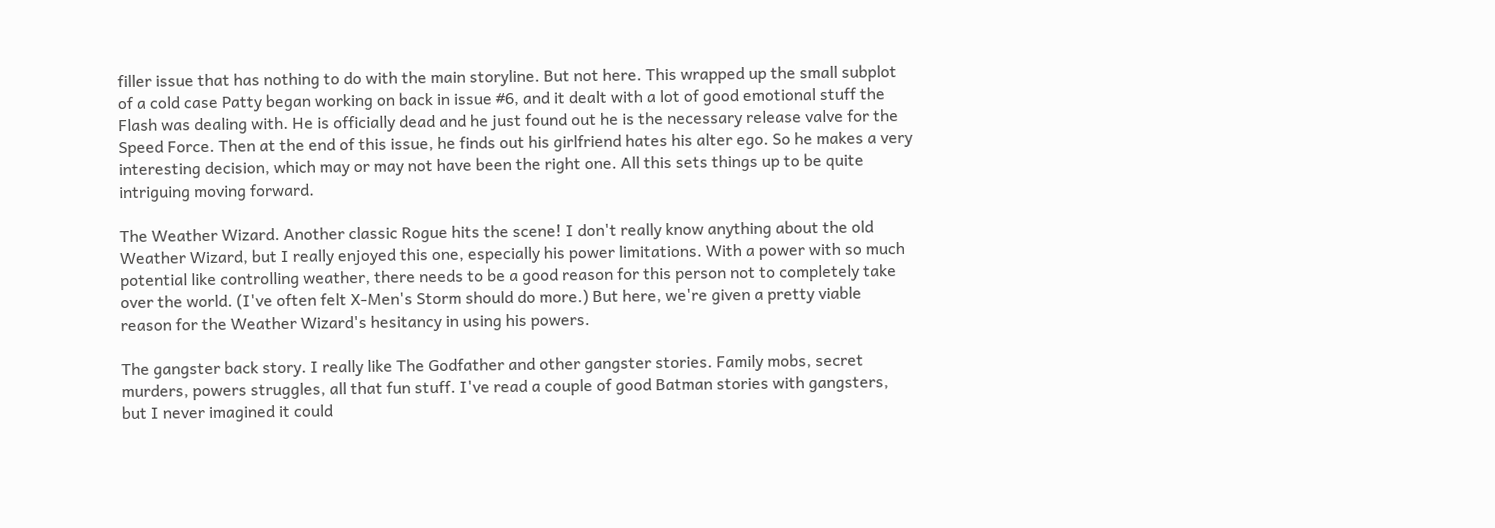filler issue that has nothing to do with the main storyline. But not here. This wrapped up the small subplot of a cold case Patty began working on back in issue #6, and it dealt with a lot of good emotional stuff the Flash was dealing with. He is officially dead and he just found out he is the necessary release valve for the Speed Force. Then at the end of this issue, he finds out his girlfriend hates his alter ego. So he makes a very interesting decision, which may or may not have been the right one. All this sets things up to be quite intriguing moving forward.

The Weather Wizard. Another classic Rogue hits the scene! I don't really know anything about the old Weather Wizard, but I really enjoyed this one, especially his power limitations. With a power with so much potential like controlling weather, there needs to be a good reason for this person not to completely take over the world. (I've often felt X-Men's Storm should do more.) But here, we're given a pretty viable reason for the Weather Wizard's hesitancy in using his powers.

The gangster back story. I really like The Godfather and other gangster stories. Family mobs, secret murders, powers struggles, all that fun stuff. I've read a couple of good Batman stories with gangsters, but I never imagined it could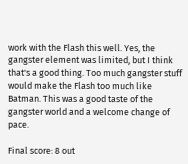work with the Flash this well. Yes, the gangster element was limited, but I think that's a good thing. Too much gangster stuff would make the Flash too much like Batman. This was a good taste of the gangster world and a welcome change of pace.

Final score: 8 out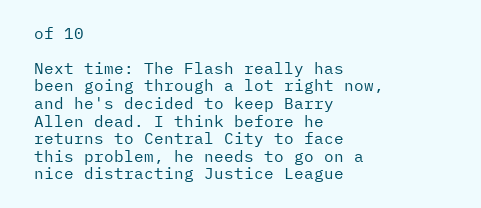of 10

Next time: The Flash really has been going through a lot right now, and he's decided to keep Barry Allen dead. I think before he returns to Central City to face this problem, he needs to go on a nice distracting Justice League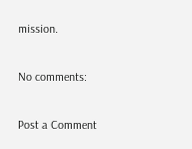mission.

No comments:

Post a Comment